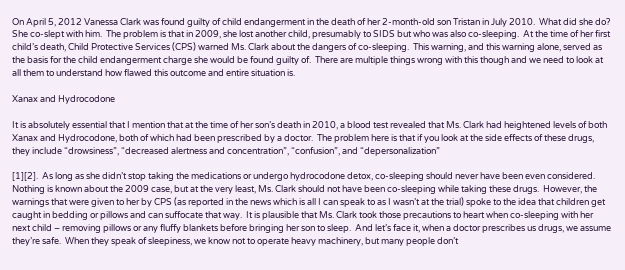On April 5, 2012 Vanessa Clark was found guilty of child endangerment in the death of her 2-month-old son Tristan in July 2010.  What did she do?  She co-slept with him.  The problem is that in 2009, she lost another child, presumably to SIDS but who was also co-sleeping.  At the time of her first child’s death, Child Protective Services (CPS) warned Ms. Clark about the dangers of co-sleeping.  This warning, and this warning alone, served as the basis for the child endangerment charge she would be found guilty of.  There are multiple things wrong with this though and we need to look at all them to understand how flawed this outcome and entire situation is.

Xanax and Hydrocodone

It is absolutely essential that I mention that at the time of her son’s death in 2010, a blood test revealed that Ms. Clark had heightened levels of both Xanax and Hydrocodone, both of which had been prescribed by a doctor.  The problem here is that if you look at the side effects of these drugs, they include “drowsiness”, “decreased alertness and concentration”, “confusion”, and “depersonalization”

[1][2].  As long as she didn’t stop taking the medications or undergo hydrocodone detox, co-sleeping should never have been even considered. Nothing is known about the 2009 case, but at the very least, Ms. Clark should not have been co-sleeping while taking these drugs.  However, the warnings that were given to her by CPS (as reported in the news which is all I can speak to as I wasn’t at the trial) spoke to the idea that children get caught in bedding or pillows and can suffocate that way.  It is plausible that Ms. Clark took those precautions to heart when co-sleeping with her next child – removing pillows or any fluffy blankets before bringing her son to sleep.  And let’s face it, when a doctor prescribes us drugs, we assume they’re safe.  When they speak of sleepiness, we know not to operate heavy machinery, but many people don’t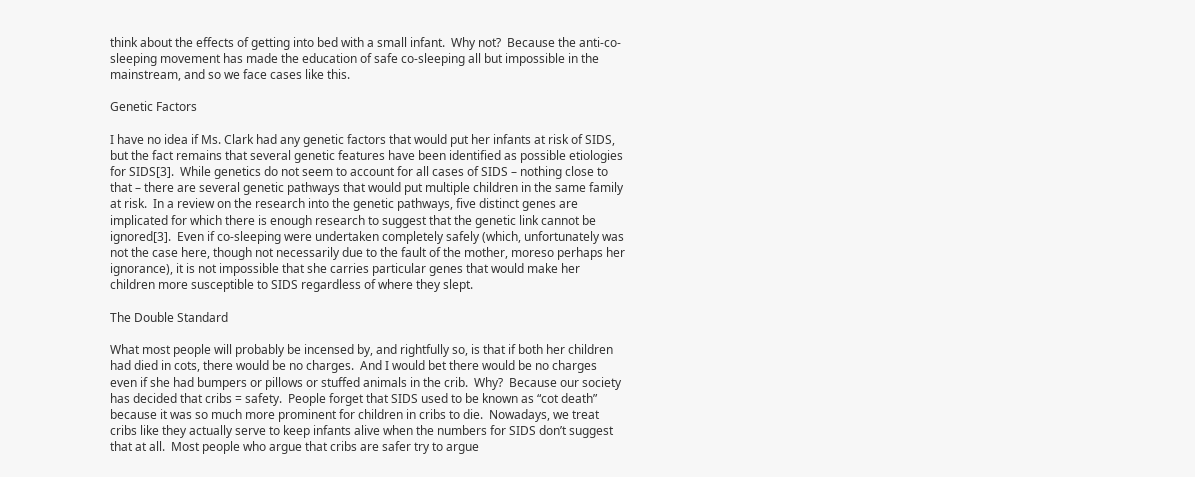think about the effects of getting into bed with a small infant.  Why not?  Because the anti-co-sleeping movement has made the education of safe co-sleeping all but impossible in the mainstream, and so we face cases like this.

Genetic Factors

I have no idea if Ms. Clark had any genetic factors that would put her infants at risk of SIDS, but the fact remains that several genetic features have been identified as possible etiologies for SIDS[3].  While genetics do not seem to account for all cases of SIDS – nothing close to that – there are several genetic pathways that would put multiple children in the same family at risk.  In a review on the research into the genetic pathways, five distinct genes are implicated for which there is enough research to suggest that the genetic link cannot be ignored[3].  Even if co-sleeping were undertaken completely safely (which, unfortunately was not the case here, though not necessarily due to the fault of the mother, moreso perhaps her ignorance), it is not impossible that she carries particular genes that would make her children more susceptible to SIDS regardless of where they slept.

The Double Standard

What most people will probably be incensed by, and rightfully so, is that if both her children had died in cots, there would be no charges.  And I would bet there would be no charges even if she had bumpers or pillows or stuffed animals in the crib.  Why?  Because our society has decided that cribs = safety.  People forget that SIDS used to be known as “cot death” because it was so much more prominent for children in cribs to die.  Nowadays, we treat cribs like they actually serve to keep infants alive when the numbers for SIDS don’t suggest that at all.  Most people who argue that cribs are safer try to argue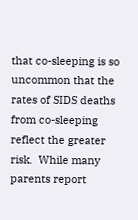that co-sleeping is so uncommon that the rates of SIDS deaths from co-sleeping reflect the greater risk.  While many parents report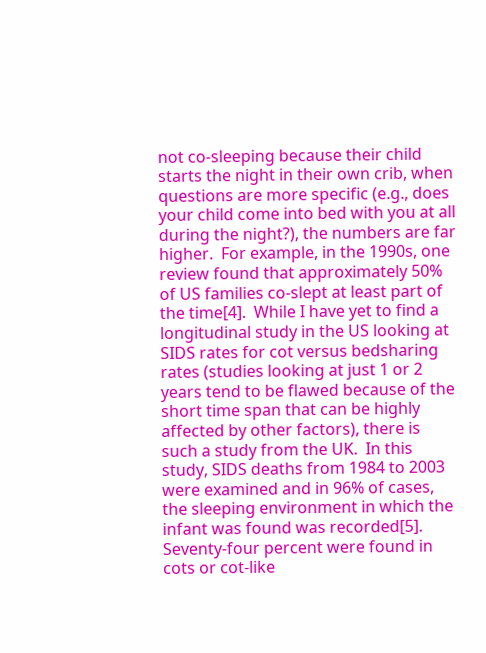not co-sleeping because their child starts the night in their own crib, when questions are more specific (e.g., does your child come into bed with you at all during the night?), the numbers are far higher.  For example, in the 1990s, one review found that approximately 50% of US families co-slept at least part of the time[4].  While I have yet to find a longitudinal study in the US looking at SIDS rates for cot versus bedsharing rates (studies looking at just 1 or 2 years tend to be flawed because of the short time span that can be highly affected by other factors), there is such a study from the UK.  In this study, SIDS deaths from 1984 to 2003 were examined and in 96% of cases, the sleeping environment in which the infant was found was recorded[5].  Seventy-four percent were found in cots or cot-like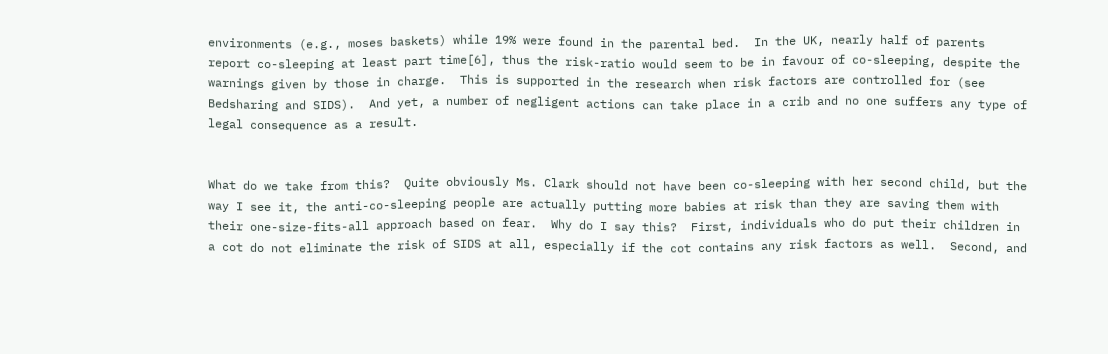environments (e.g., moses baskets) while 19% were found in the parental bed.  In the UK, nearly half of parents report co-sleeping at least part time[6], thus the risk-ratio would seem to be in favour of co-sleeping, despite the warnings given by those in charge.  This is supported in the research when risk factors are controlled for (see Bedsharing and SIDS).  And yet, a number of negligent actions can take place in a crib and no one suffers any type of legal consequence as a result.


What do we take from this?  Quite obviously Ms. Clark should not have been co-sleeping with her second child, but the way I see it, the anti-co-sleeping people are actually putting more babies at risk than they are saving them with their one-size-fits-all approach based on fear.  Why do I say this?  First, individuals who do put their children in a cot do not eliminate the risk of SIDS at all, especially if the cot contains any risk factors as well.  Second, and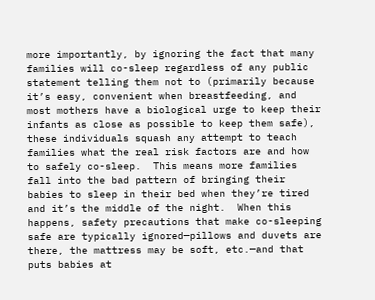more importantly, by ignoring the fact that many families will co-sleep regardless of any public statement telling them not to (primarily because it’s easy, convenient when breastfeeding, and most mothers have a biological urge to keep their infants as close as possible to keep them safe), these individuals squash any attempt to teach families what the real risk factors are and how to safely co-sleep.  This means more families fall into the bad pattern of bringing their babies to sleep in their bed when they’re tired and it’s the middle of the night.  When this happens, safety precautions that make co-sleeping safe are typically ignored—pillows and duvets are there, the mattress may be soft, etc.—and that puts babies at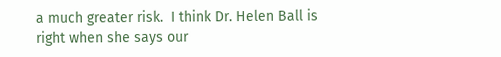a much greater risk.  I think Dr. Helen Ball is right when she says our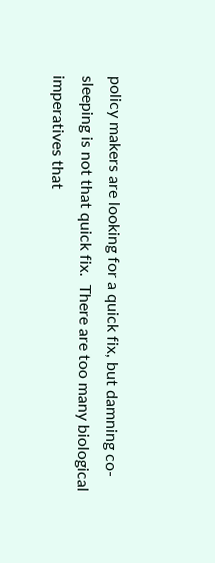policy makers are looking for a quick fix, but damning co-sleeping is not that quick fix.  There are too many biological imperatives that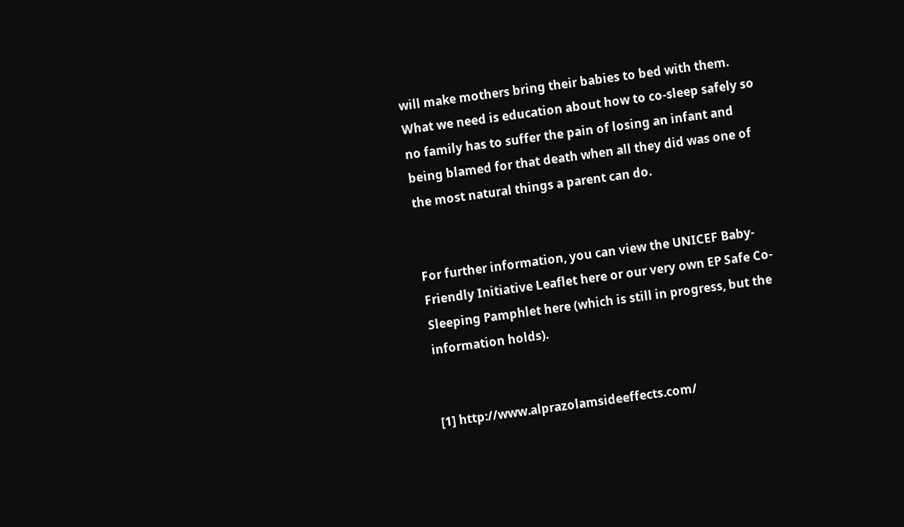will make mothers bring their babies to bed with them.  What we need is education about how to co-sleep safely so no family has to suffer the pain of losing an infant and being blamed for that death when all they did was one of the most natural things a parent can do.


For further information, you can view the UNICEF Baby-Friendly Initiative Leaflet here or our very own EP Safe Co-Sleeping Pamphlet here (which is still in progress, but the information holds).


[1] http://www.alprazolamsideeffects.com/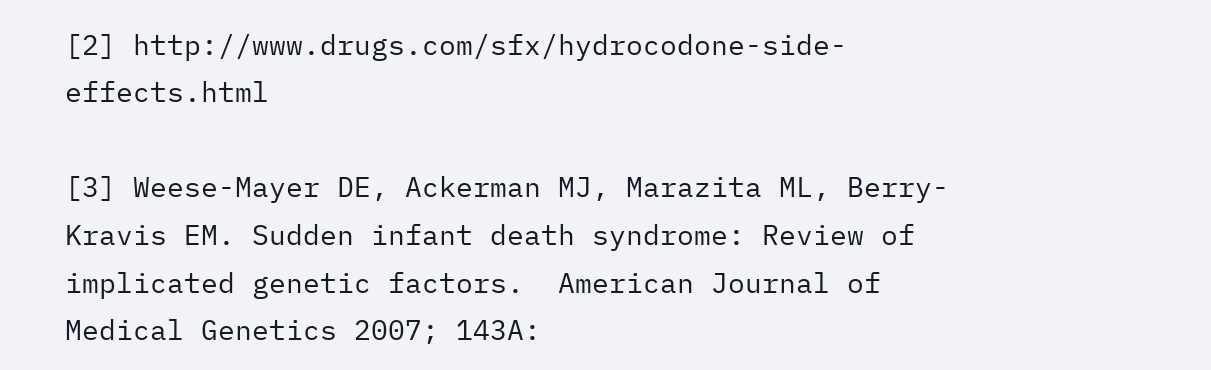[2] http://www.drugs.com/sfx/hydrocodone-side-effects.html

[3] Weese-Mayer DE, Ackerman MJ, Marazita ML, Berry-Kravis EM. Sudden infant death syndrome: Review of implicated genetic factors.  American Journal of Medical Genetics 2007; 143A: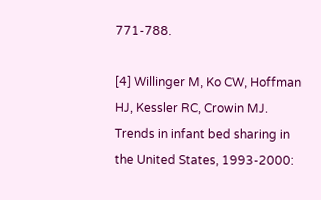771-788.

[4] Willinger M, Ko CW, Hoffman HJ, Kessler RC, Crowin MJ. Trends in infant bed sharing in the United States, 1993-2000: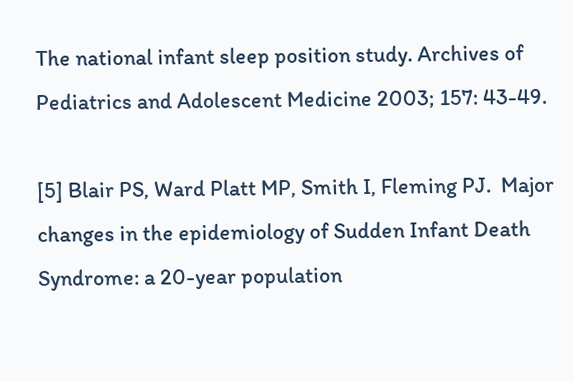The national infant sleep position study. Archives of Pediatrics and Adolescent Medicine 2003; 157: 43-49.

[5] Blair PS, Ward Platt MP, Smith I, Fleming PJ.  Major changes in the epidemiology of Sudden Infant Death Syndrome: a 20-year population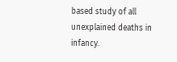based study of all unexplained deaths in infancy.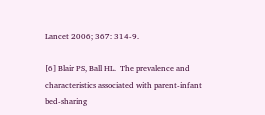Lancet 2006; 367: 314-9.

[6] Blair PS, Ball HL.  The prevalence and characteristics associated with parent-infant bed-sharing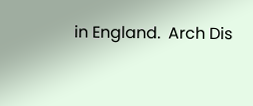in England.  Arch Dis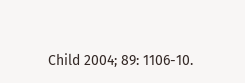Child 2004; 89: 1106-10.